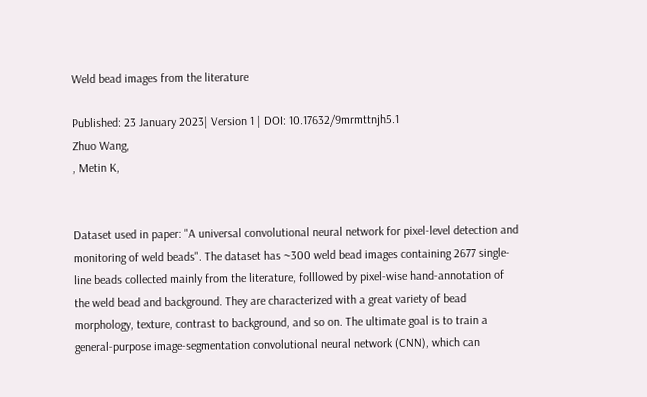Weld bead images from the literature

Published: 23 January 2023| Version 1 | DOI: 10.17632/9mrmttnjh5.1
Zhuo Wang,
, Metin K,


Dataset used in paper: "A universal convolutional neural network for pixel-level detection and monitoring of weld beads". The dataset has ~300 weld bead images containing 2677 single-line beads collected mainly from the literature, folllowed by pixel-wise hand-annotation of the weld bead and background. They are characterized with a great variety of bead morphology, texture, contrast to background, and so on. The ultimate goal is to train a general-purpose image-segmentation convolutional neural network (CNN), which can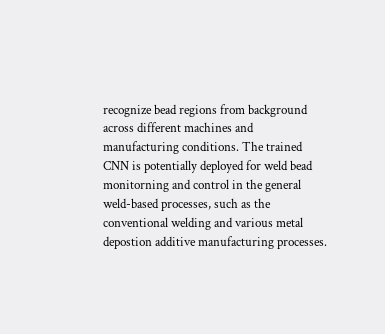recognize bead regions from background across different machines and manufacturing conditions. The trained CNN is potentially deployed for weld bead monitorning and control in the general weld-based processes, such as the conventional welding and various metal depostion additive manufacturing processes.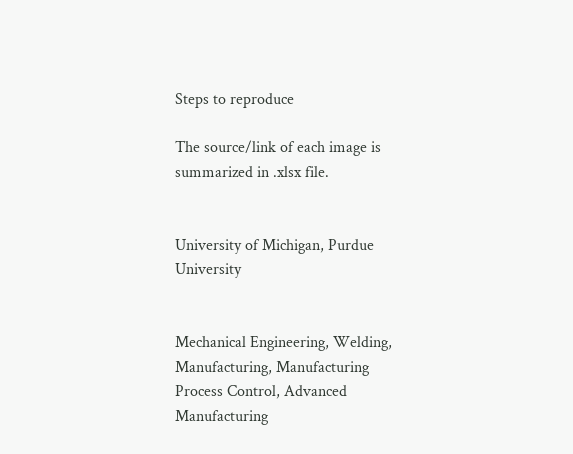Steps to reproduce

The source/link of each image is summarized in .xlsx file.


University of Michigan, Purdue University


Mechanical Engineering, Welding, Manufacturing, Manufacturing Process Control, Advanced Manufacturing